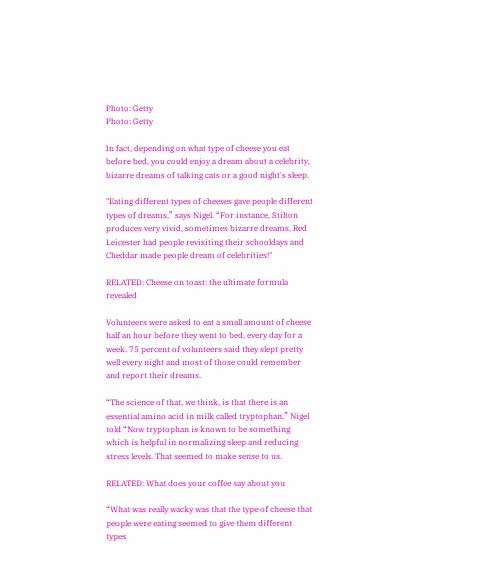Photo: Getty
Photo: Getty

In fact, depending on what type of cheese you eat before bed, you could enjoy a dream about a celebrity, bizarre dreams of talking cats or a good night's sleep.

"Eating different types of cheeses gave people different types of dreams,” says Nigel. “For instance, Stilton produces very vivid, sometimes bizarre dreams, Red Leicester had people revisiting their schooldays and Cheddar made people dream of celebrities!"

RELATED: Cheese on toast: the ultimate formula revealed

Volunteers were asked to eat a small amount of cheese half an hour before they went to bed, every day for a week. 75 percent of volunteers said they slept pretty well every night and most of those could remember and report their dreams.

“The science of that, we think, is that there is an essential amino acid in milk called tryptophan,” Nigel told “Now tryptophan is known to be something which is helpful in normalizing sleep and reducing stress levels. That seemed to make sense to us.

RELATED: What does your coffee say about you

“What was really wacky was that the type of cheese that people were eating seemed to give them different types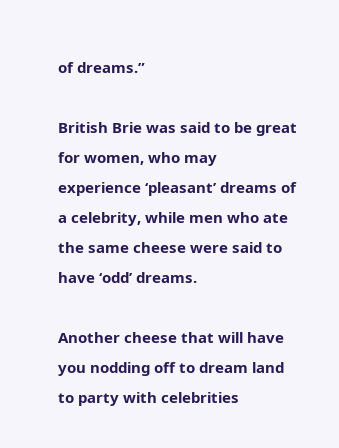of dreams.”

British Brie was said to be great for women, who may experience ‘pleasant’ dreams of a celebrity, while men who ate the same cheese were said to have ‘odd’ dreams.

Another cheese that will have you nodding off to dream land to party with celebrities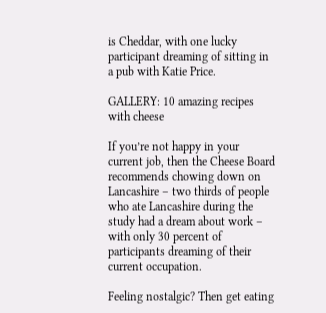is Cheddar, with one lucky participant dreaming of sitting in a pub with Katie Price.

GALLERY: 10 amazing recipes with cheese

If you’re not happy in your current job, then the Cheese Board recommends chowing down on Lancashire – two thirds of people who ate Lancashire during the study had a dream about work – with only 30 percent of participants dreaming of their current occupation.

Feeling nostalgic? Then get eating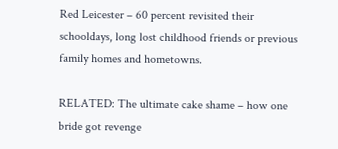Red Leicester – 60 percent revisited their schooldays, long lost childhood friends or previous family homes and hometowns.

RELATED: The ultimate cake shame – how one bride got revenge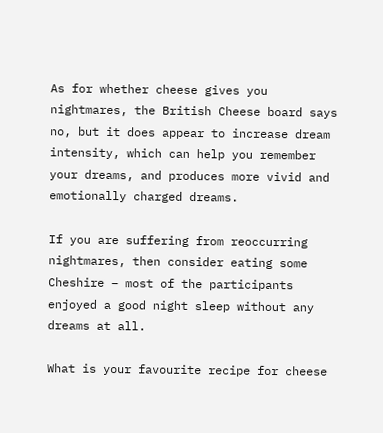As for whether cheese gives you nightmares, the British Cheese board says no, but it does appear to increase dream intensity, which can help you remember your dreams, and produces more vivid and emotionally charged dreams.

If you are suffering from reoccurring nightmares, then consider eating some Cheshire – most of the participants enjoyed a good night sleep without any dreams at all.

What is your favourite recipe for cheese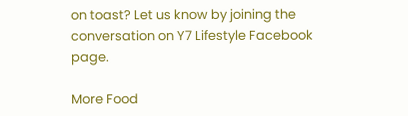on toast? Let us know by joining the conversation on Y7 Lifestyle Facebook page.

More Food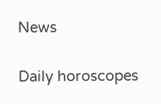News

Daily horoscopes